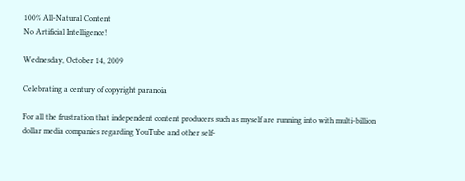100% All-Natural Content
No Artificial Intelligence!

Wednesday, October 14, 2009

Celebrating a century of copyright paranoia

For all the frustration that independent content producers such as myself are running into with multi-billion dollar media companies regarding YouTube and other self-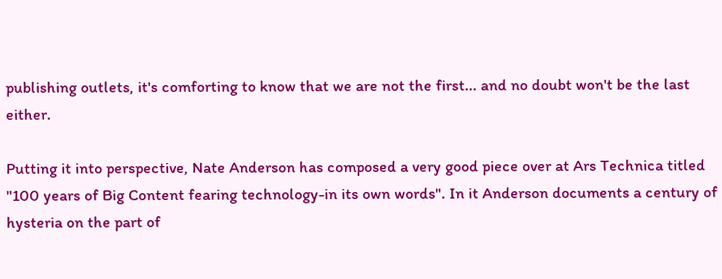publishing outlets, it's comforting to know that we are not the first... and no doubt won't be the last either.

Putting it into perspective, Nate Anderson has composed a very good piece over at Ars Technica titled "100 years of Big Content fearing technology-in its own words". In it Anderson documents a century of hysteria on the part of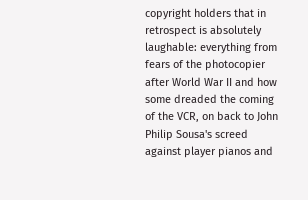copyright holders that in retrospect is absolutely laughable: everything from fears of the photocopier after World War II and how some dreaded the coming of the VCR, on back to John Philip Sousa's screed against player pianos and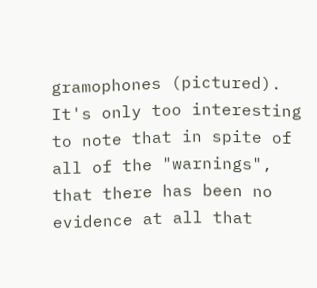gramophones (pictured). It's only too interesting to note that in spite of all of the "warnings", that there has been no evidence at all that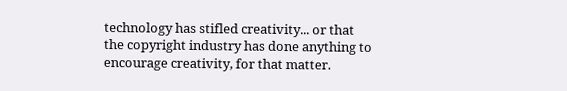technology has stifled creativity... or that the copyright industry has done anything to encourage creativity, for that matter.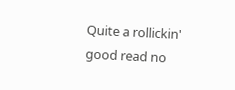Quite a rollickin' good read no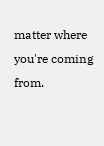matter where you're coming from.